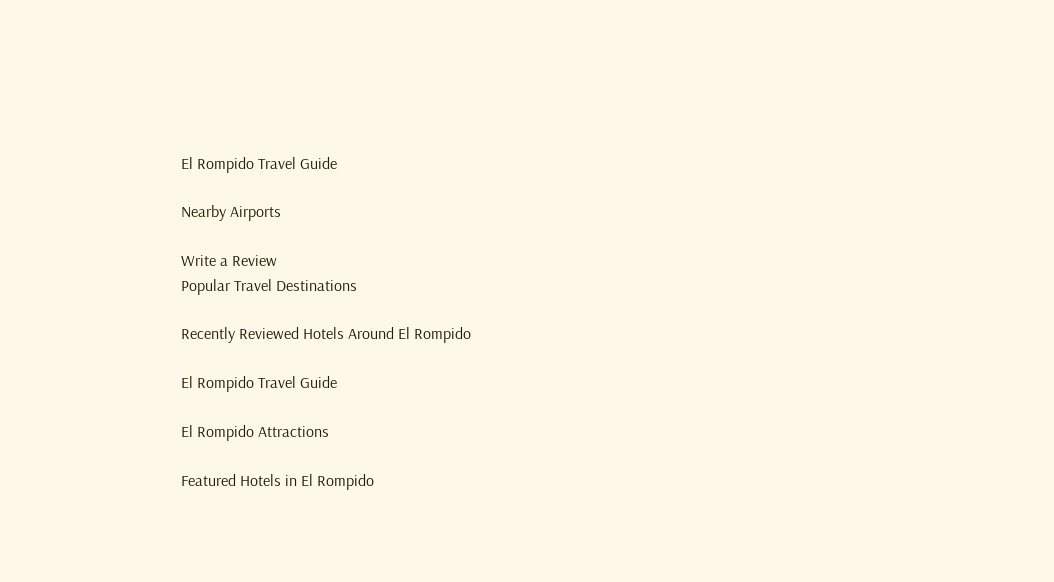El Rompido Travel Guide

Nearby Airports

Write a Review
Popular Travel Destinations

Recently Reviewed Hotels Around El Rompido

El Rompido Travel Guide

El Rompido Attractions

Featured Hotels in El Rompido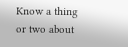Know a thing or two about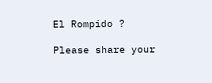El Rompido ?

Please share your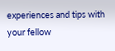experiences and tips with your fellow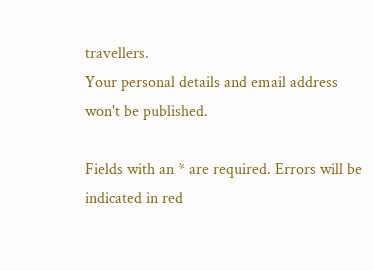travellers.
Your personal details and email address won't be published.

Fields with an * are required. Errors will be indicated in red